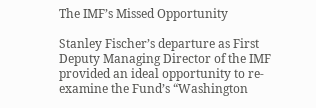The IMF’s Missed Opportunity

Stanley Fischer’s departure as First Deputy Managing Director of the IMF provided an ideal opportunity to re-examine the Fund’s “Washington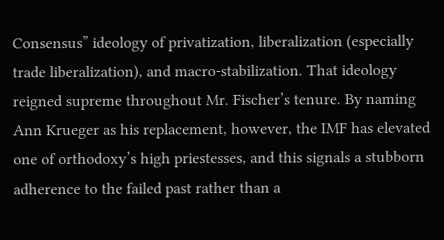Consensus” ideology of privatization, liberalization (especially trade liberalization), and macro-stabilization. That ideology reigned supreme throughout Mr. Fischer’s tenure. By naming Ann Krueger as his replacement, however, the IMF has elevated one of orthodoxy’s high priestesses, and this signals a stubborn adherence to the failed past rather than a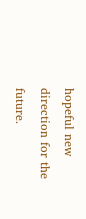hopeful new direction for the future.